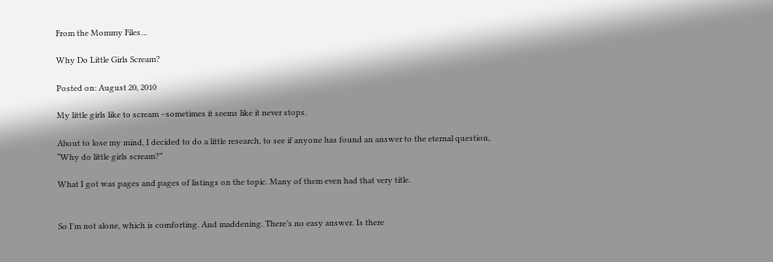From the Mommy Files…

Why Do Little Girls Scream?

Posted on: August 20, 2010

My little girls like to scream –sometimes it seems like it never stops.

About to lose my mind, I decided to do a little research, to see if anyone has found an answer to the eternal question, “Why do little girls scream?”

What I got was pages and pages of listings on the topic. Many of them even had that very title.


So I’m not alone, which is comforting. And maddening. There’s no easy answer. Is there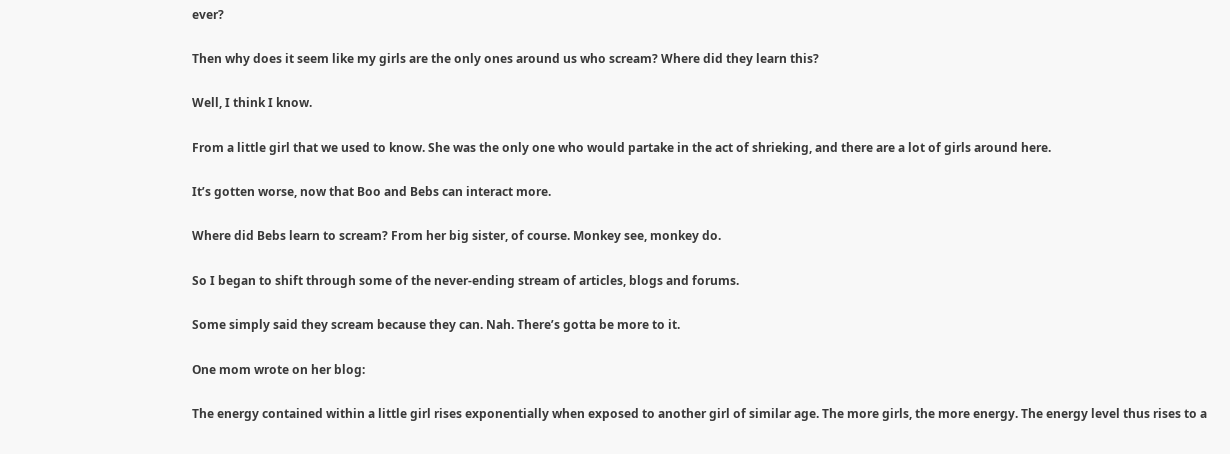ever?

Then why does it seem like my girls are the only ones around us who scream? Where did they learn this?

Well, I think I know.

From a little girl that we used to know. She was the only one who would partake in the act of shrieking, and there are a lot of girls around here.

It’s gotten worse, now that Boo and Bebs can interact more.

Where did Bebs learn to scream? From her big sister, of course. Monkey see, monkey do.

So I began to shift through some of the never-ending stream of articles, blogs and forums.

Some simply said they scream because they can. Nah. There’s gotta be more to it.

One mom wrote on her blog:

The energy contained within a little girl rises exponentially when exposed to another girl of similar age. The more girls, the more energy. The energy level thus rises to a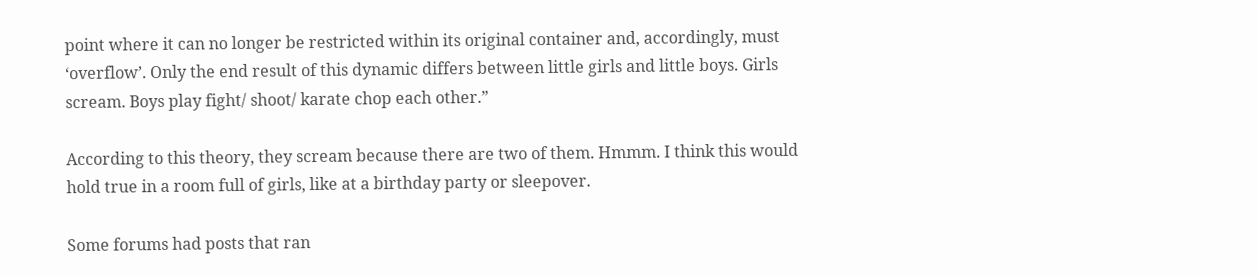point where it can no longer be restricted within its original container and, accordingly, must ‘overflow’. Only the end result of this dynamic differs between little girls and little boys. Girls scream. Boys play fight/ shoot/ karate chop each other.”

According to this theory, they scream because there are two of them. Hmmm. I think this would hold true in a room full of girls, like at a birthday party or sleepover.

Some forums had posts that ran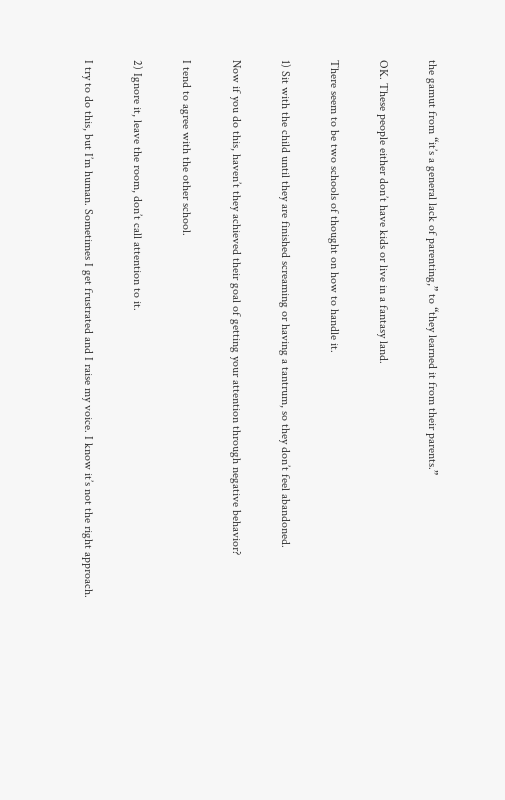the gamut from “it’s a general lack of parenting,” to “they learned it from their parents.”

OK. These people either don’t have kids or live in a fantasy land.

There seem to be two schools of thought on how to handle it.

1) Sit with the child until they are finished screaming or having a tantrum, so they don’t feel abandoned.

Now if you do this, haven’t they achieved their goal of getting your attention through negative behavior?

I tend to agree with the other school.

2) Ignore it, leave the room, don’t call attention to it.

I try to do this, but I’m human. Sometimes I get frustrated and I raise my voice. I know it’s not the right approach.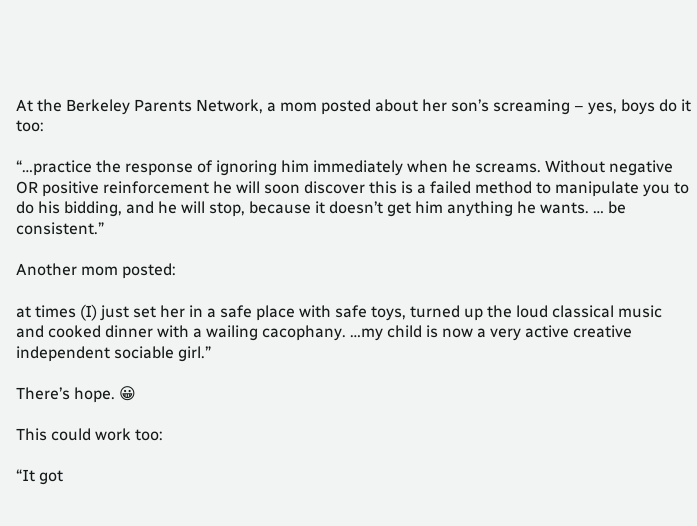At the Berkeley Parents Network, a mom posted about her son’s screaming – yes, boys do it too:

“…practice the response of ignoring him immediately when he screams. Without negative OR positive reinforcement he will soon discover this is a failed method to manipulate you to do his bidding, and he will stop, because it doesn’t get him anything he wants. … be consistent.”

Another mom posted:

at times (I) just set her in a safe place with safe toys, turned up the loud classical music and cooked dinner with a wailing cacophany. …my child is now a very active creative independent sociable girl.”

There’s hope. 😀

This could work too:

“It got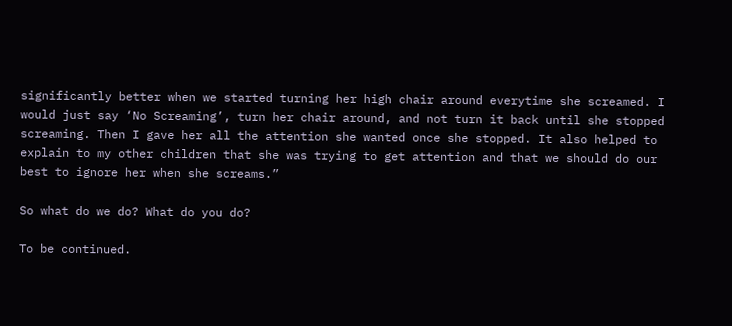significantly better when we started turning her high chair around everytime she screamed. I would just say ‘No Screaming’, turn her chair around, and not turn it back until she stopped screaming. Then I gave her all the attention she wanted once she stopped. It also helped to explain to my other children that she was trying to get attention and that we should do our best to ignore her when she screams.”

So what do we do? What do you do?

To be continued.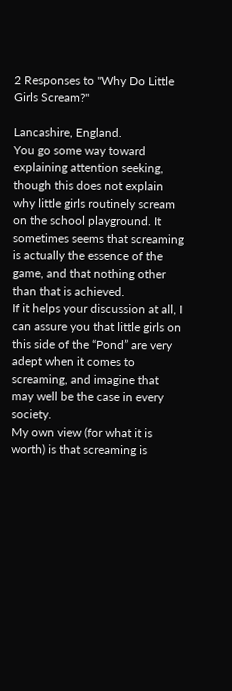2 Responses to "Why Do Little Girls Scream?"

Lancashire, England.
You go some way toward explaining attention seeking, though this does not explain why little girls routinely scream on the school playground. It sometimes seems that screaming is actually the essence of the game, and that nothing other than that is achieved.
If it helps your discussion at all, I can assure you that little girls on this side of the “Pond” are very adept when it comes to screaming, and imagine that may well be the case in every society.
My own view (for what it is worth) is that screaming is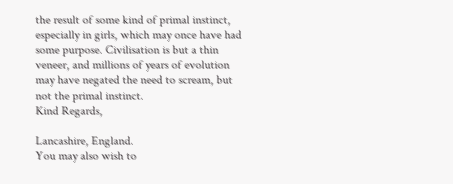the result of some kind of primal instinct, especially in girls, which may once have had some purpose. Civilisation is but a thin veneer, and millions of years of evolution may have negated the need to scream, but not the primal instinct.
Kind Regards,

Lancashire, England.
You may also wish to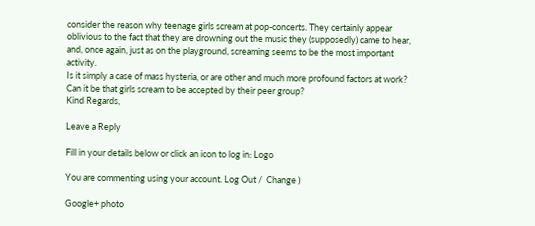consider the reason why teenage girls scream at pop-concerts. They certainly appear oblivious to the fact that they are drowning out the music they (supposedly) came to hear, and, once again, just as on the playground, screaming seems to be the most important activity.
Is it simply a case of mass hysteria, or are other and much more profound factors at work? Can it be that girls scream to be accepted by their peer group?
Kind Regards,

Leave a Reply

Fill in your details below or click an icon to log in: Logo

You are commenting using your account. Log Out /  Change )

Google+ photo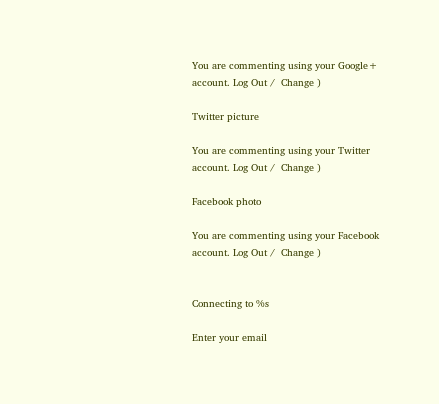You are commenting using your Google+ account. Log Out /  Change )

Twitter picture

You are commenting using your Twitter account. Log Out /  Change )

Facebook photo

You are commenting using your Facebook account. Log Out /  Change )


Connecting to %s

Enter your email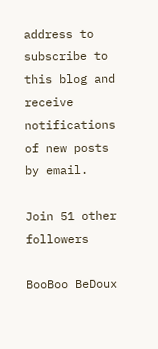address to subscribe to this blog and receive notifications of new posts by email.

Join 51 other followers

BooBoo BeDoux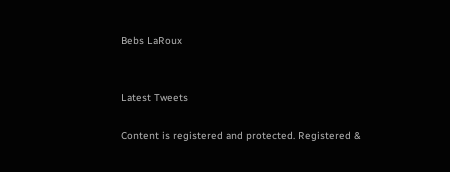Bebs LaRoux


Latest Tweets

Content is registered and protected. Registered &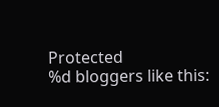Protected
%d bloggers like this: